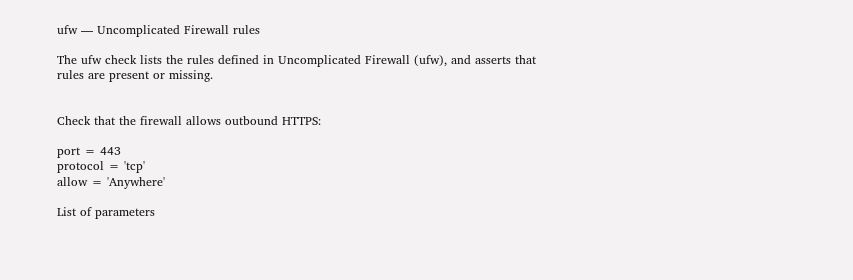ufw — Uncomplicated Firewall rules

The ufw check lists the rules defined in Uncomplicated Firewall (ufw), and asserts that rules are present or missing.


Check that the firewall allows outbound HTTPS:

port = 443
protocol = 'tcp'
allow = 'Anywhere'

List of parameters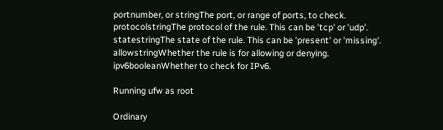portnumber, or stringThe port, or range of ports, to check.
protocolstringThe protocol of the rule. This can be 'tcp' or 'udp'.
statestringThe state of the rule. This can be 'present' or 'missing'.
allowstringWhether the rule is for allowing or denying.
ipv6booleanWhether to check for IPv6.

Running ufw as root

Ordinary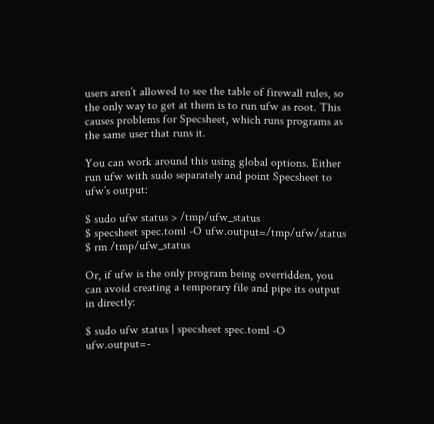users aren’t allowed to see the table of firewall rules, so the only way to get at them is to run ufw as root. This causes problems for Specsheet, which runs programs as the same user that runs it.

You can work around this using global options. Either run ufw with sudo separately and point Specsheet to ufw’s output:

$ sudo ufw status > /tmp/ufw_status
$ specsheet spec.toml -O ufw.output=/tmp/ufw/status
$ rm /tmp/ufw_status

Or, if ufw is the only program being overridden, you can avoid creating a temporary file and pipe its output in directly:

$ sudo ufw status | specsheet spec.toml -O ufw.output=-